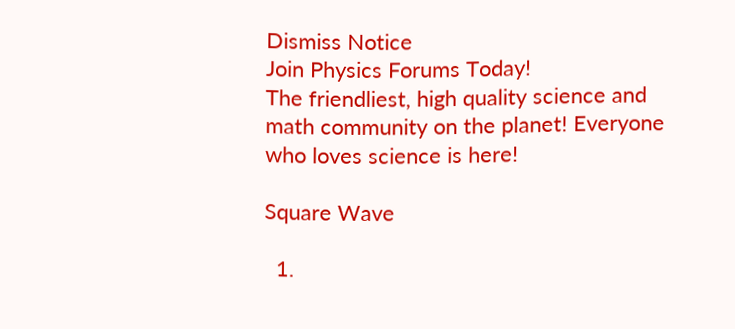Dismiss Notice
Join Physics Forums Today!
The friendliest, high quality science and math community on the planet! Everyone who loves science is here!

Square Wave

  1.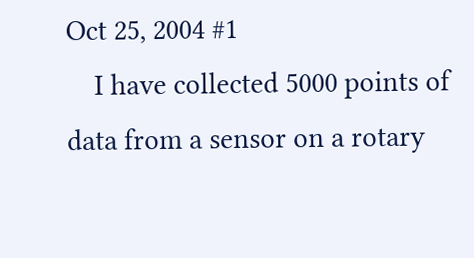Oct 25, 2004 #1
    I have collected 5000 points of data from a sensor on a rotary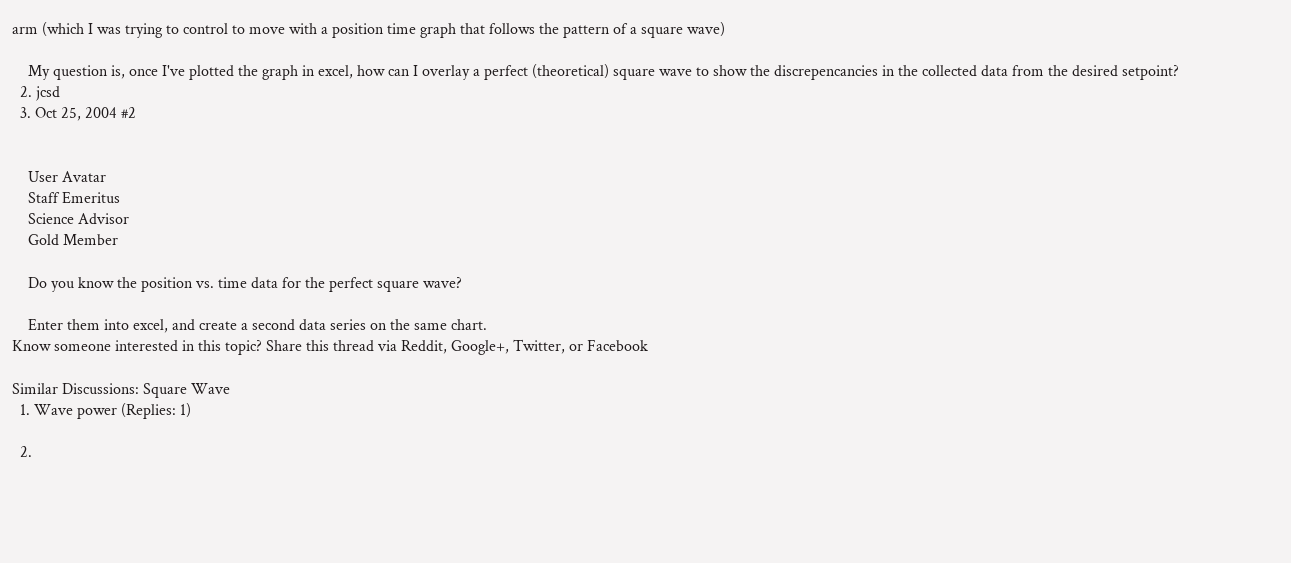arm (which I was trying to control to move with a position time graph that follows the pattern of a square wave)

    My question is, once I've plotted the graph in excel, how can I overlay a perfect (theoretical) square wave to show the discrepencancies in the collected data from the desired setpoint?
  2. jcsd
  3. Oct 25, 2004 #2


    User Avatar
    Staff Emeritus
    Science Advisor
    Gold Member

    Do you know the position vs. time data for the perfect square wave?

    Enter them into excel, and create a second data series on the same chart.
Know someone interested in this topic? Share this thread via Reddit, Google+, Twitter, or Facebook

Similar Discussions: Square Wave
  1. Wave power (Replies: 1)

  2.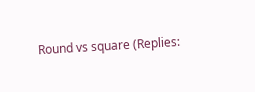Round vs square (Replies: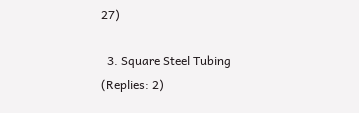27)

  3. Square Steel Tubing (Replies: 2)